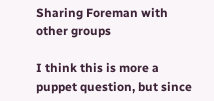Sharing Foreman with other groups

I think this is more a puppet question, but since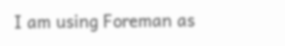I am using Foreman as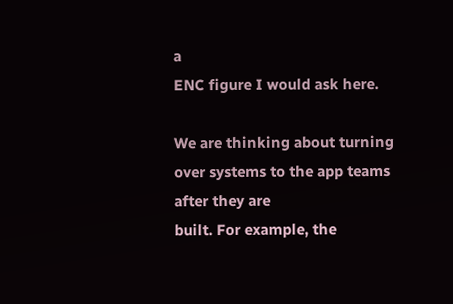a
ENC figure I would ask here.

We are thinking about turning over systems to the app teams after they are
built. For example, the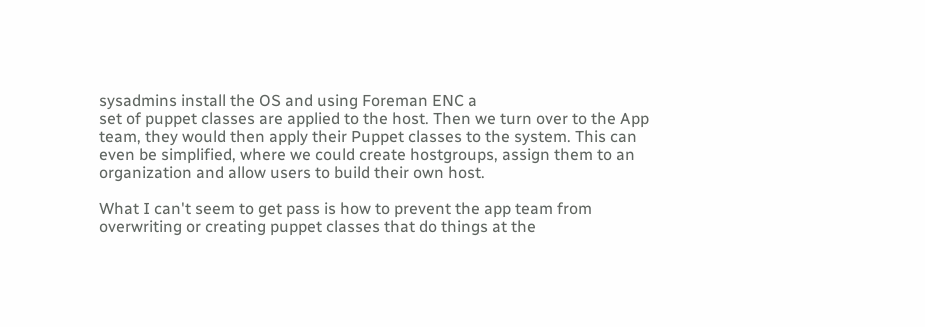sysadmins install the OS and using Foreman ENC a
set of puppet classes are applied to the host. Then we turn over to the App
team, they would then apply their Puppet classes to the system. This can
even be simplified, where we could create hostgroups, assign them to an
organization and allow users to build their own host.

What I can't seem to get pass is how to prevent the app team from
overwriting or creating puppet classes that do things at the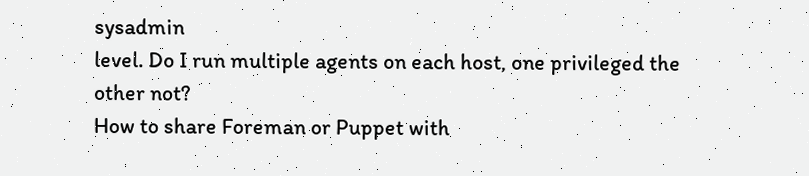sysadmin
level. Do I run multiple agents on each host, one privileged the other not?
How to share Foreman or Puppet with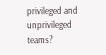privileged and unprivileged teams?